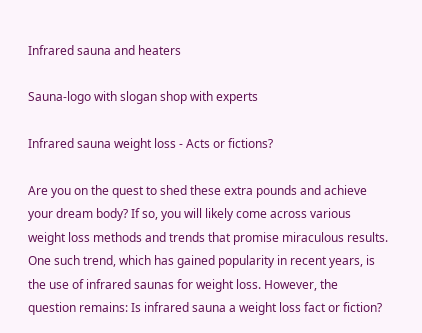Infrared sauna and heaters

Sauna-logo with slogan shop with experts

Infrared sauna weight loss - Acts or fictions?

Are you on the quest to shed these extra pounds and achieve your dream body? If so, you will likely come across various weight loss methods and trends that promise miraculous results. One such trend, which has gained popularity in recent years, is the use of infrared saunas for weight loss. However, the question remains: Is infrared sauna a weight loss fact or fiction?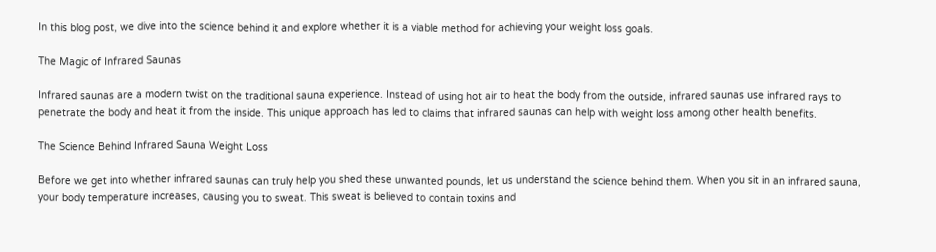In this blog post, we dive into the science behind it and explore whether it is a viable method for achieving your weight loss goals.

The Magic of Infrared Saunas

Infrared saunas are a modern twist on the traditional sauna experience. Instead of using hot air to heat the body from the outside, infrared saunas use infrared rays to penetrate the body and heat it from the inside. This unique approach has led to claims that infrared saunas can help with weight loss among other health benefits.

The Science Behind Infrared Sauna Weight Loss

Before we get into whether infrared saunas can truly help you shed these unwanted pounds, let us understand the science behind them. When you sit in an infrared sauna, your body temperature increases, causing you to sweat. This sweat is believed to contain toxins and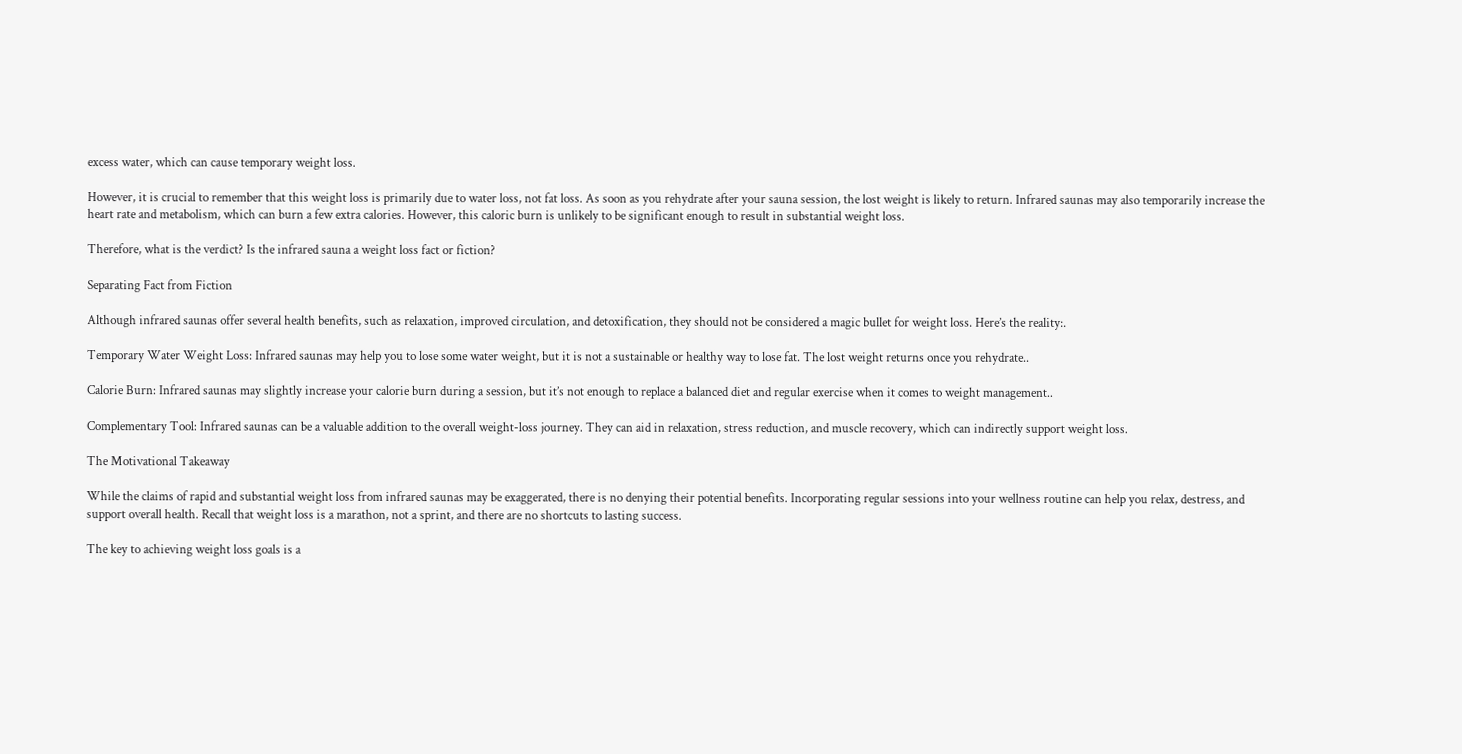excess water, which can cause temporary weight loss.

However, it is crucial to remember that this weight loss is primarily due to water loss, not fat loss. As soon as you rehydrate after your sauna session, the lost weight is likely to return. Infrared saunas may also temporarily increase the heart rate and metabolism, which can burn a few extra calories. However, this caloric burn is unlikely to be significant enough to result in substantial weight loss.

Therefore, what is the verdict? Is the infrared sauna a weight loss fact or fiction?

Separating Fact from Fiction

Although infrared saunas offer several health benefits, such as relaxation, improved circulation, and detoxification, they should not be considered a magic bullet for weight loss. Here’s the reality:.

Temporary Water Weight Loss: Infrared saunas may help you to lose some water weight, but it is not a sustainable or healthy way to lose fat. The lost weight returns once you rehydrate..

Calorie Burn: Infrared saunas may slightly increase your calorie burn during a session, but it’s not enough to replace a balanced diet and regular exercise when it comes to weight management..

Complementary Tool: Infrared saunas can be a valuable addition to the overall weight-loss journey. They can aid in relaxation, stress reduction, and muscle recovery, which can indirectly support weight loss.

The Motivational Takeaway

While the claims of rapid and substantial weight loss from infrared saunas may be exaggerated, there is no denying their potential benefits. Incorporating regular sessions into your wellness routine can help you relax, destress, and support overall health. Recall that weight loss is a marathon, not a sprint, and there are no shortcuts to lasting success.

The key to achieving weight loss goals is a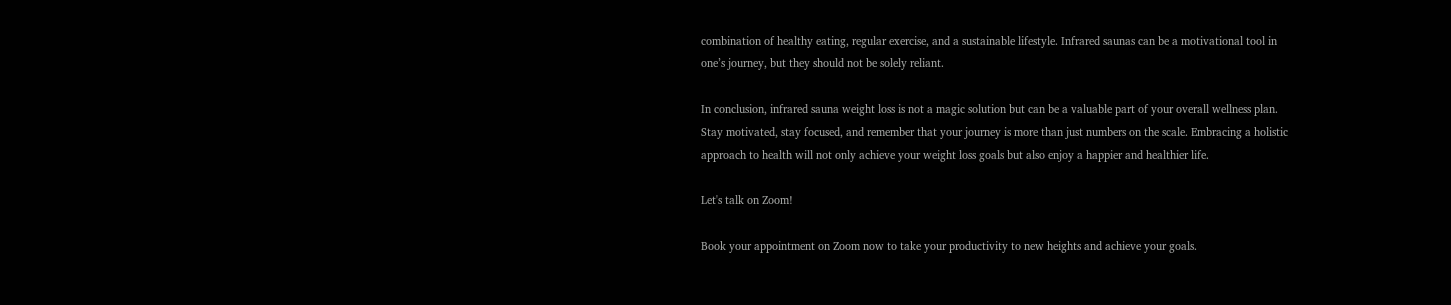combination of healthy eating, regular exercise, and a sustainable lifestyle. Infrared saunas can be a motivational tool in one’s journey, but they should not be solely reliant.

In conclusion, infrared sauna weight loss is not a magic solution but can be a valuable part of your overall wellness plan. Stay motivated, stay focused, and remember that your journey is more than just numbers on the scale. Embracing a holistic approach to health will not only achieve your weight loss goals but also enjoy a happier and healthier life.

Let's talk on Zoom!

Book your appointment on Zoom now to take your productivity to new heights and achieve your goals.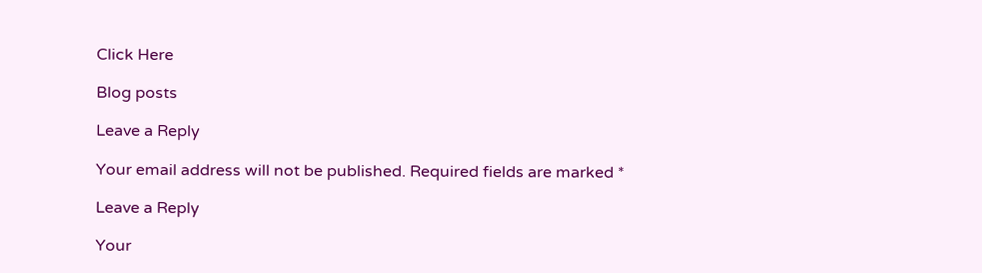Click Here

Blog posts

Leave a Reply

Your email address will not be published. Required fields are marked *

Leave a Reply

Your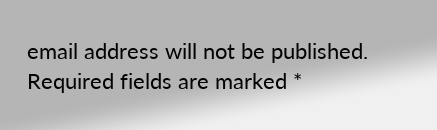email address will not be published. Required fields are marked *